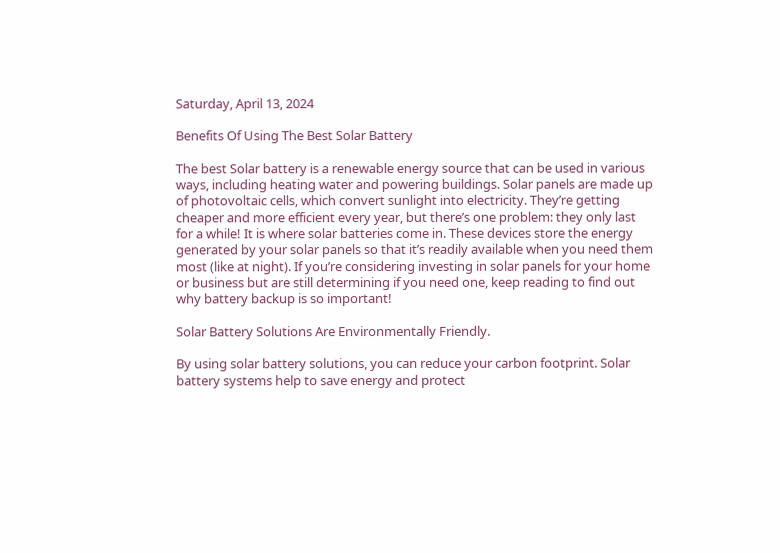Saturday, April 13, 2024

Benefits Of Using The Best Solar Battery

The best Solar battery is a renewable energy source that can be used in various ways, including heating water and powering buildings. Solar panels are made up of photovoltaic cells, which convert sunlight into electricity. They’re getting cheaper and more efficient every year, but there’s one problem: they only last for a while! It is where solar batteries come in. These devices store the energy generated by your solar panels so that it’s readily available when you need them most (like at night). If you’re considering investing in solar panels for your home or business but are still determining if you need one, keep reading to find out why battery backup is so important!

Solar Battery Solutions Are Environmentally Friendly.

By using solar battery solutions, you can reduce your carbon footprint. Solar battery systems help to save energy and protect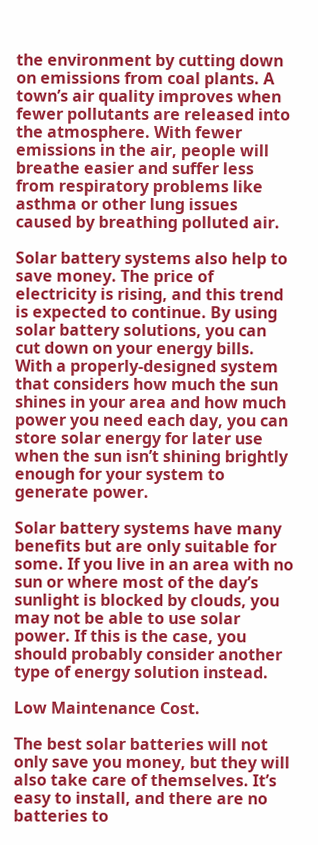the environment by cutting down on emissions from coal plants. A town’s air quality improves when fewer pollutants are released into the atmosphere. With fewer emissions in the air, people will breathe easier and suffer less from respiratory problems like asthma or other lung issues caused by breathing polluted air.

Solar battery systems also help to save money. The price of electricity is rising, and this trend is expected to continue. By using solar battery solutions, you can cut down on your energy bills. With a properly-designed system that considers how much the sun shines in your area and how much power you need each day, you can store solar energy for later use when the sun isn’t shining brightly enough for your system to generate power.

Solar battery systems have many benefits but are only suitable for some. If you live in an area with no sun or where most of the day’s sunlight is blocked by clouds, you may not be able to use solar power. If this is the case, you should probably consider another type of energy solution instead.

Low Maintenance Cost.

The best solar batteries will not only save you money, but they will also take care of themselves. It’s easy to install, and there are no batteries to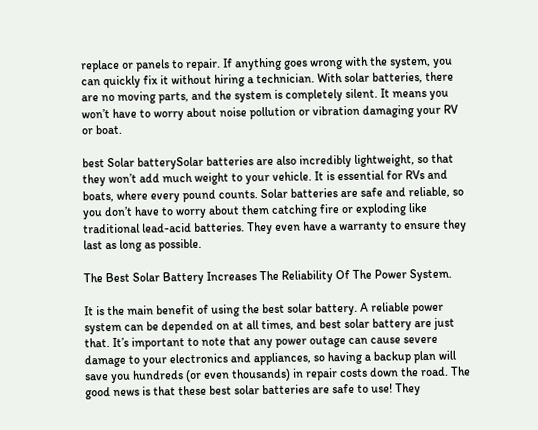replace or panels to repair. If anything goes wrong with the system, you can quickly fix it without hiring a technician. With solar batteries, there are no moving parts, and the system is completely silent. It means you won’t have to worry about noise pollution or vibration damaging your RV or boat.

best Solar batterySolar batteries are also incredibly lightweight, so that they won’t add much weight to your vehicle. It is essential for RVs and boats, where every pound counts. Solar batteries are safe and reliable, so you don’t have to worry about them catching fire or exploding like traditional lead-acid batteries. They even have a warranty to ensure they last as long as possible.

The Best Solar Battery Increases The Reliability Of The Power System.

It is the main benefit of using the best solar battery. A reliable power system can be depended on at all times, and best solar battery are just that. It’s important to note that any power outage can cause severe damage to your electronics and appliances, so having a backup plan will save you hundreds (or even thousands) in repair costs down the road. The good news is that these best solar batteries are safe to use! They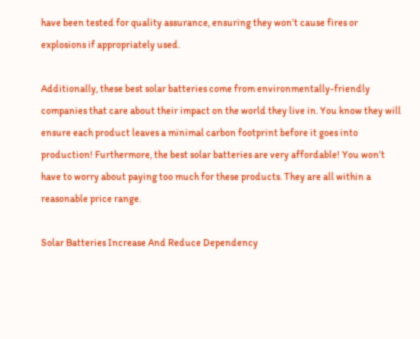have been tested for quality assurance, ensuring they won’t cause fires or explosions if appropriately used.

Additionally, these best solar batteries come from environmentally-friendly companies that care about their impact on the world they live in. You know they will ensure each product leaves a minimal carbon footprint before it goes into production! Furthermore, the best solar batteries are very affordable! You won’t have to worry about paying too much for these products. They are all within a reasonable price range.

Solar Batteries Increase And Reduce Dependency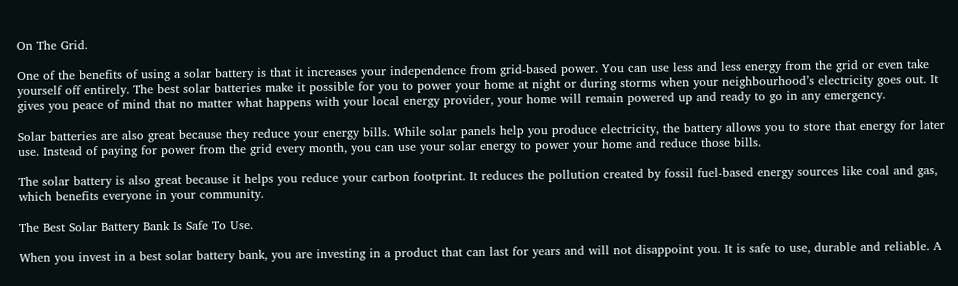On The Grid.

One of the benefits of using a solar battery is that it increases your independence from grid-based power. You can use less and less energy from the grid or even take yourself off entirely. The best solar batteries make it possible for you to power your home at night or during storms when your neighbourhood’s electricity goes out. It gives you peace of mind that no matter what happens with your local energy provider, your home will remain powered up and ready to go in any emergency.

Solar batteries are also great because they reduce your energy bills. While solar panels help you produce electricity, the battery allows you to store that energy for later use. Instead of paying for power from the grid every month, you can use your solar energy to power your home and reduce those bills.

The solar battery is also great because it helps you reduce your carbon footprint. It reduces the pollution created by fossil fuel-based energy sources like coal and gas, which benefits everyone in your community.

The Best Solar Battery Bank Is Safe To Use.

When you invest in a best solar battery bank, you are investing in a product that can last for years and will not disappoint you. It is safe to use, durable and reliable. A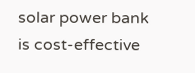solar power bank is cost-effective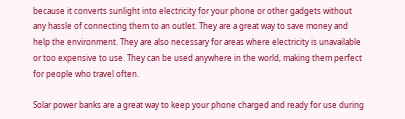because it converts sunlight into electricity for your phone or other gadgets without any hassle of connecting them to an outlet. They are a great way to save money and help the environment. They are also necessary for areas where electricity is unavailable or too expensive to use. They can be used anywhere in the world, making them perfect for people who travel often.

Solar power banks are a great way to keep your phone charged and ready for use during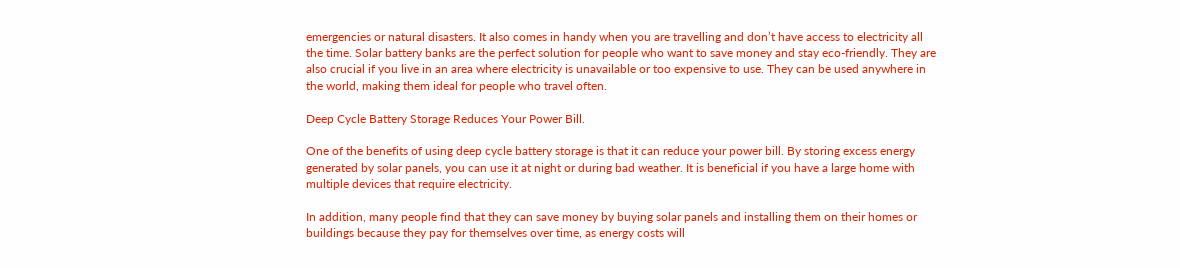emergencies or natural disasters. It also comes in handy when you are travelling and don’t have access to electricity all the time. Solar battery banks are the perfect solution for people who want to save money and stay eco-friendly. They are also crucial if you live in an area where electricity is unavailable or too expensive to use. They can be used anywhere in the world, making them ideal for people who travel often.

Deep Cycle Battery Storage Reduces Your Power Bill.

One of the benefits of using deep cycle battery storage is that it can reduce your power bill. By storing excess energy generated by solar panels, you can use it at night or during bad weather. It is beneficial if you have a large home with multiple devices that require electricity.

In addition, many people find that they can save money by buying solar panels and installing them on their homes or buildings because they pay for themselves over time, as energy costs will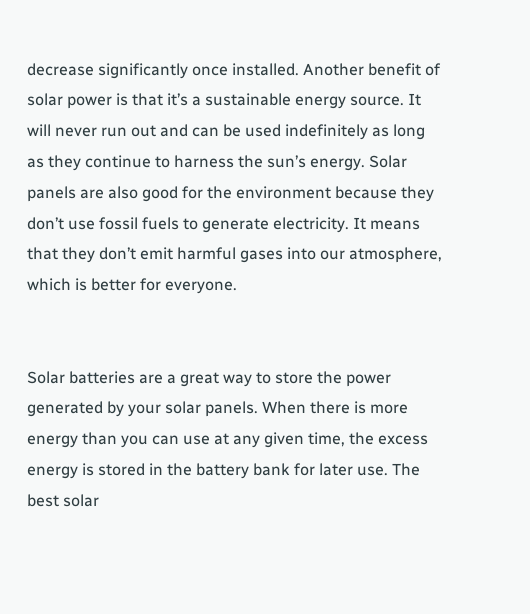decrease significantly once installed. Another benefit of solar power is that it’s a sustainable energy source. It will never run out and can be used indefinitely as long as they continue to harness the sun’s energy. Solar panels are also good for the environment because they don’t use fossil fuels to generate electricity. It means that they don’t emit harmful gases into our atmosphere, which is better for everyone.


Solar batteries are a great way to store the power generated by your solar panels. When there is more energy than you can use at any given time, the excess energy is stored in the battery bank for later use. The best solar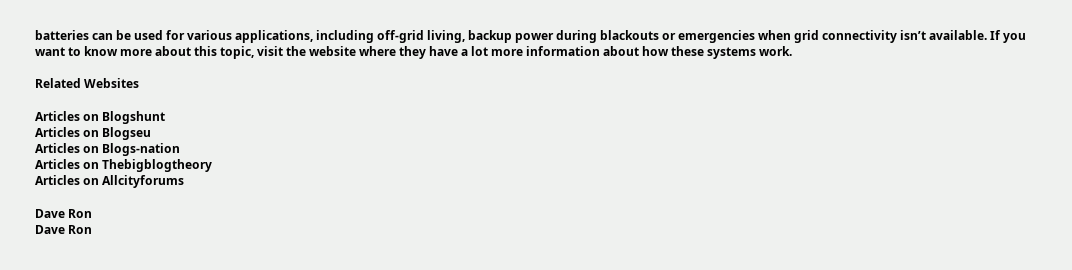batteries can be used for various applications, including off-grid living, backup power during blackouts or emergencies when grid connectivity isn’t available. If you want to know more about this topic, visit the website where they have a lot more information about how these systems work.

Related Websites

Articles on Blogshunt
Articles on Blogseu
Articles on Blogs-nation
Articles on Thebigblogtheory
Articles on Allcityforums

Dave Ron
Dave Ron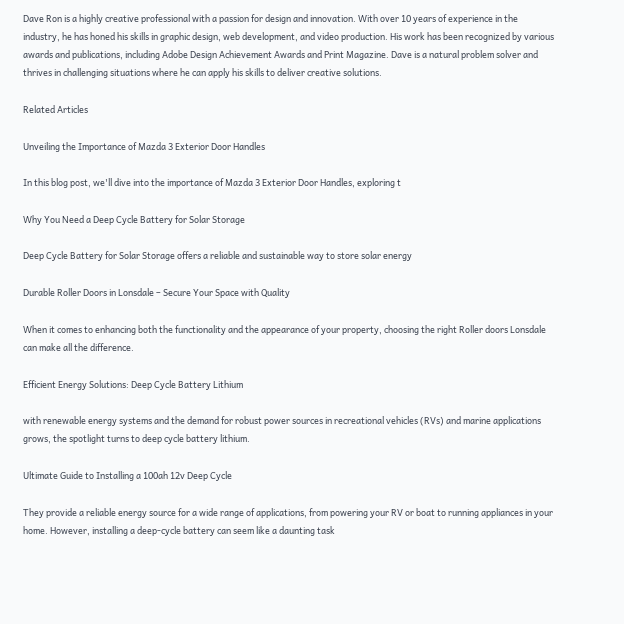Dave Ron is a highly creative professional with a passion for design and innovation. With over 10 years of experience in the industry, he has honed his skills in graphic design, web development, and video production. His work has been recognized by various awards and publications, including Adobe Design Achievement Awards and Print Magazine. Dave is a natural problem solver and thrives in challenging situations where he can apply his skills to deliver creative solutions.

Related Articles

Unveiling the Importance of Mazda 3 Exterior Door Handles

In this blog post, we'll dive into the importance of Mazda 3 Exterior Door Handles, exploring t

Why You Need a Deep Cycle Battery for Solar Storage

Deep Cycle Battery for Solar Storage offers a reliable and sustainable way to store solar energy

Durable Roller Doors in Lonsdale – Secure Your Space with Quality

When it comes to enhancing both the functionality and the appearance of your property, choosing the right Roller doors Lonsdale can make all the difference.

Efficient Energy Solutions: Deep Cycle Battery Lithium

with renewable energy systems and the demand for robust power sources in recreational vehicles (RVs) and marine applications grows, the spotlight turns to deep cycle battery lithium.

Ultimate Guide to Installing a 100ah 12v Deep Cycle

They provide a reliable energy source for a wide range of applications, from powering your RV or boat to running appliances in your home. However, installing a deep-cycle battery can seem like a daunting task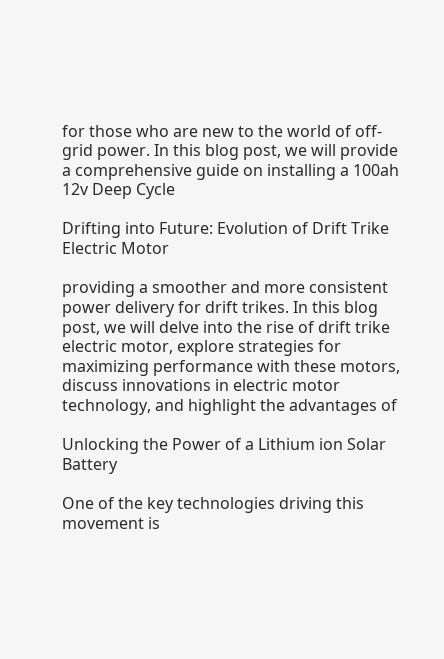for those who are new to the world of off-grid power. In this blog post, we will provide a comprehensive guide on installing a 100ah 12v Deep Cycle

Drifting into Future: Evolution of Drift Trike Electric Motor

providing a smoother and more consistent power delivery for drift trikes. In this blog post, we will delve into the rise of drift trike electric motor, explore strategies for maximizing performance with these motors, discuss innovations in electric motor technology, and highlight the advantages of

Unlocking the Power of a Lithium ion Solar Battery

One of the key technologies driving this movement is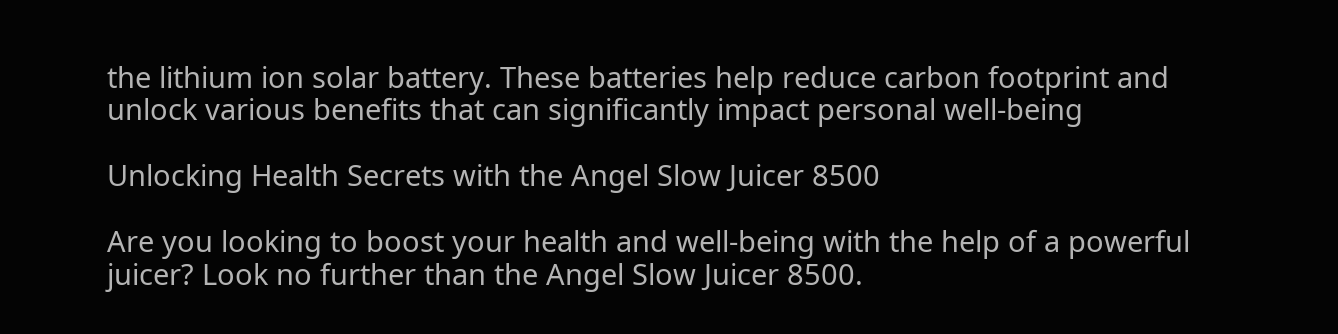the lithium ion solar battery. These batteries help reduce carbon footprint and unlock various benefits that can significantly impact personal well-being

Unlocking Health Secrets with the Angel Slow Juicer 8500

Are you looking to boost your health and well-being with the help of a powerful juicer? Look no further than the Angel Slow Juicer 8500.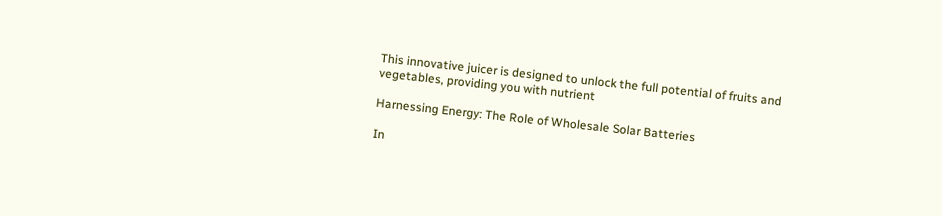This innovative juicer is designed to unlock the full potential of fruits and vegetables, providing you with nutrient

Harnessing Energy: The Role of Wholesale Solar Batteries

In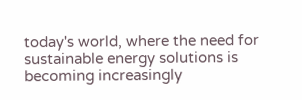today's world, where the need for sustainable energy solutions is becoming increasingly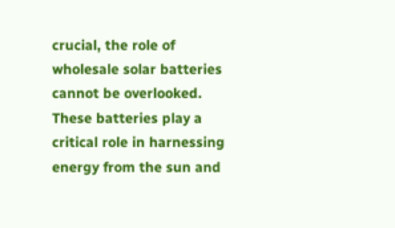crucial, the role of wholesale solar batteries cannot be overlooked. These batteries play a critical role in harnessing energy from the sun and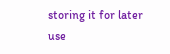storing it for later use